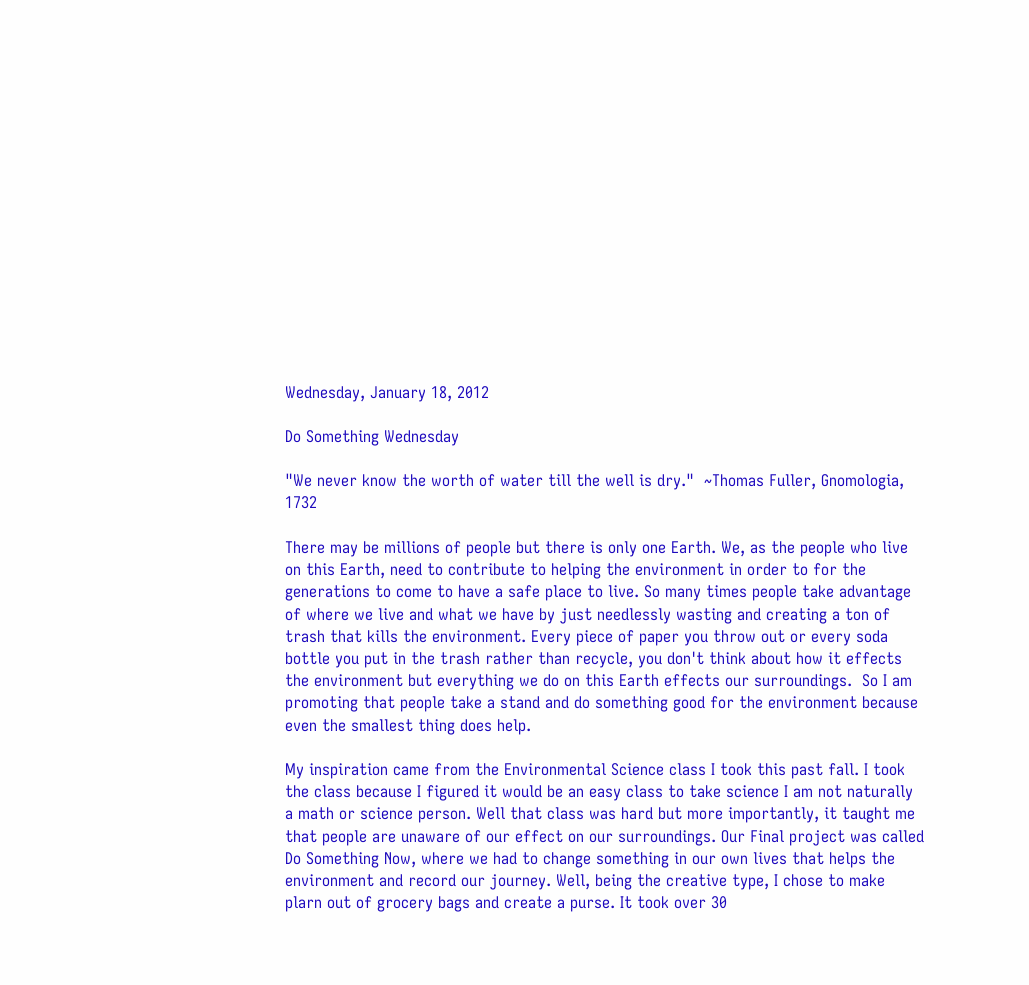Wednesday, January 18, 2012

Do Something Wednesday

"We never know the worth of water till the well is dry."  ~Thomas Fuller, Gnomologia, 1732

There may be millions of people but there is only one Earth. We, as the people who live on this Earth, need to contribute to helping the environment in order to for the generations to come to have a safe place to live. So many times people take advantage of where we live and what we have by just needlessly wasting and creating a ton of trash that kills the environment. Every piece of paper you throw out or every soda bottle you put in the trash rather than recycle, you don't think about how it effects the environment but everything we do on this Earth effects our surroundings.  So I am promoting that people take a stand and do something good for the environment because even the smallest thing does help.

My inspiration came from the Environmental Science class I took this past fall. I took the class because I figured it would be an easy class to take science I am not naturally a math or science person. Well that class was hard but more importantly, it taught me that people are unaware of our effect on our surroundings. Our Final project was called Do Something Now, where we had to change something in our own lives that helps the environment and record our journey. Well, being the creative type, I chose to make plarn out of grocery bags and create a purse. It took over 30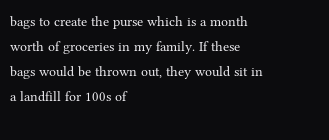bags to create the purse which is a month worth of groceries in my family. If these bags would be thrown out, they would sit in a landfill for 100s of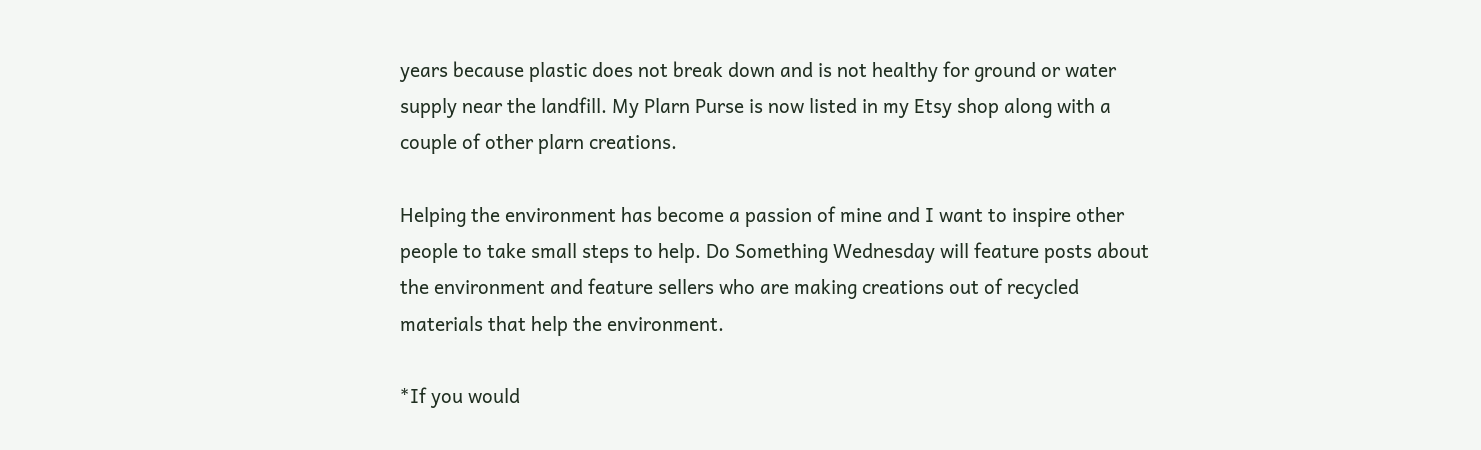years because plastic does not break down and is not healthy for ground or water supply near the landfill. My Plarn Purse is now listed in my Etsy shop along with a couple of other plarn creations.

Helping the environment has become a passion of mine and I want to inspire other people to take small steps to help. Do Something Wednesday will feature posts about the environment and feature sellers who are making creations out of recycled materials that help the environment.

*If you would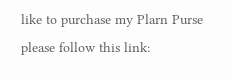like to purchase my Plarn Purse please follow this link: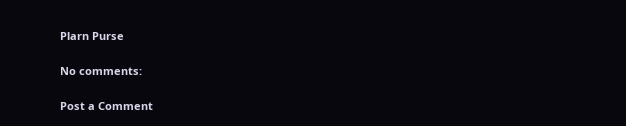Plarn Purse

No comments:

Post a Comment